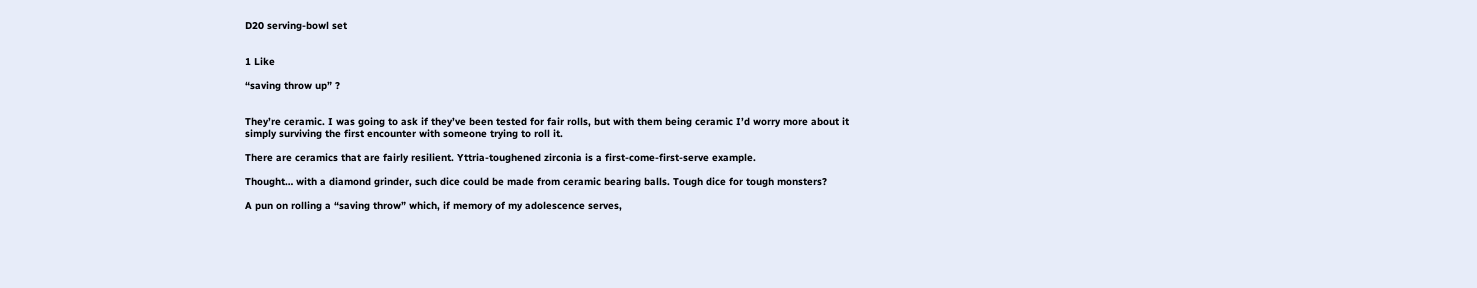D20 serving-bowl set


1 Like

“saving throw up” ?


They’re ceramic. I was going to ask if they’ve been tested for fair rolls, but with them being ceramic I’d worry more about it simply surviving the first encounter with someone trying to roll it.

There are ceramics that are fairly resilient. Yttria-toughened zirconia is a first-come-first-serve example.

Thought… with a diamond grinder, such dice could be made from ceramic bearing balls. Tough dice for tough monsters?

A pun on rolling a “saving throw” which, if memory of my adolescence serves,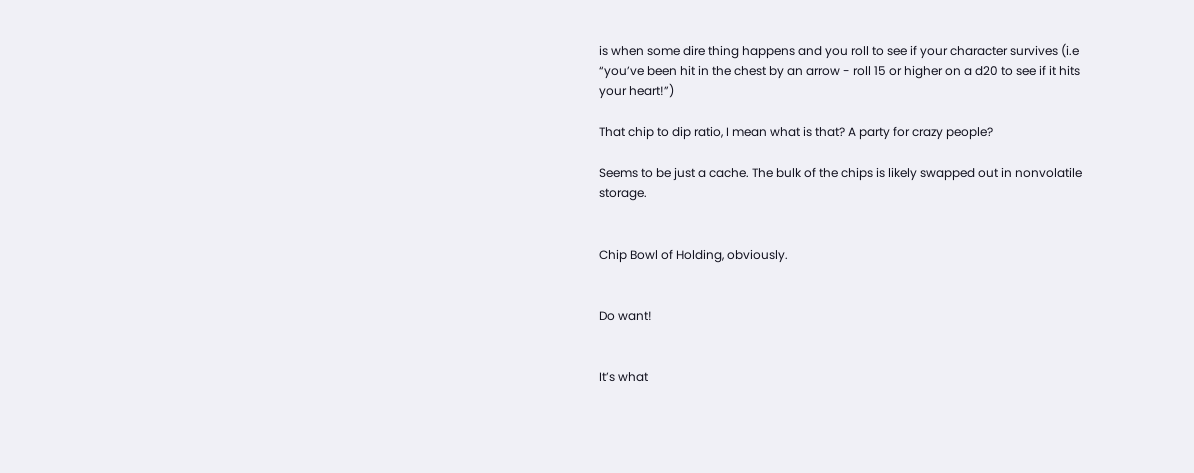is when some dire thing happens and you roll to see if your character survives (i.e “you’ve been hit in the chest by an arrow - roll 15 or higher on a d20 to see if it hits your heart!”)

That chip to dip ratio, I mean what is that? A party for crazy people?

Seems to be just a cache. The bulk of the chips is likely swapped out in nonvolatile storage.


Chip Bowl of Holding, obviously.


Do want!


It’s what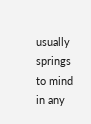usually springs to mind in any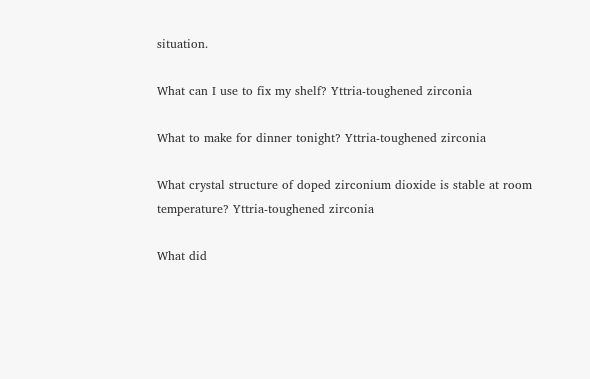situation.

What can I use to fix my shelf? Yttria-toughened zirconia

What to make for dinner tonight? Yttria-toughened zirconia

What crystal structure of doped zirconium dioxide is stable at room temperature? Yttria-toughened zirconia

What did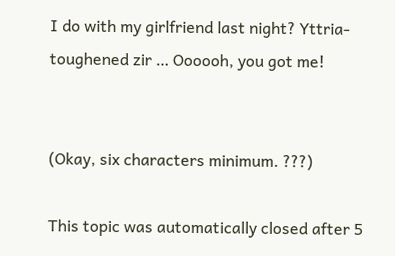I do with my girlfriend last night? Yttria-toughened zir … Oooooh, you got me!


(Okay, six characters minimum. ???)

This topic was automatically closed after 5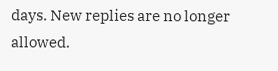days. New replies are no longer allowed.